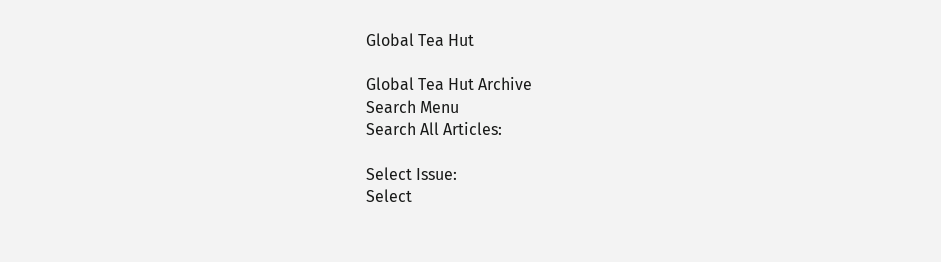Global Tea Hut

Global Tea Hut Archive
Search Menu
Search All Articles:

Select Issue:
Select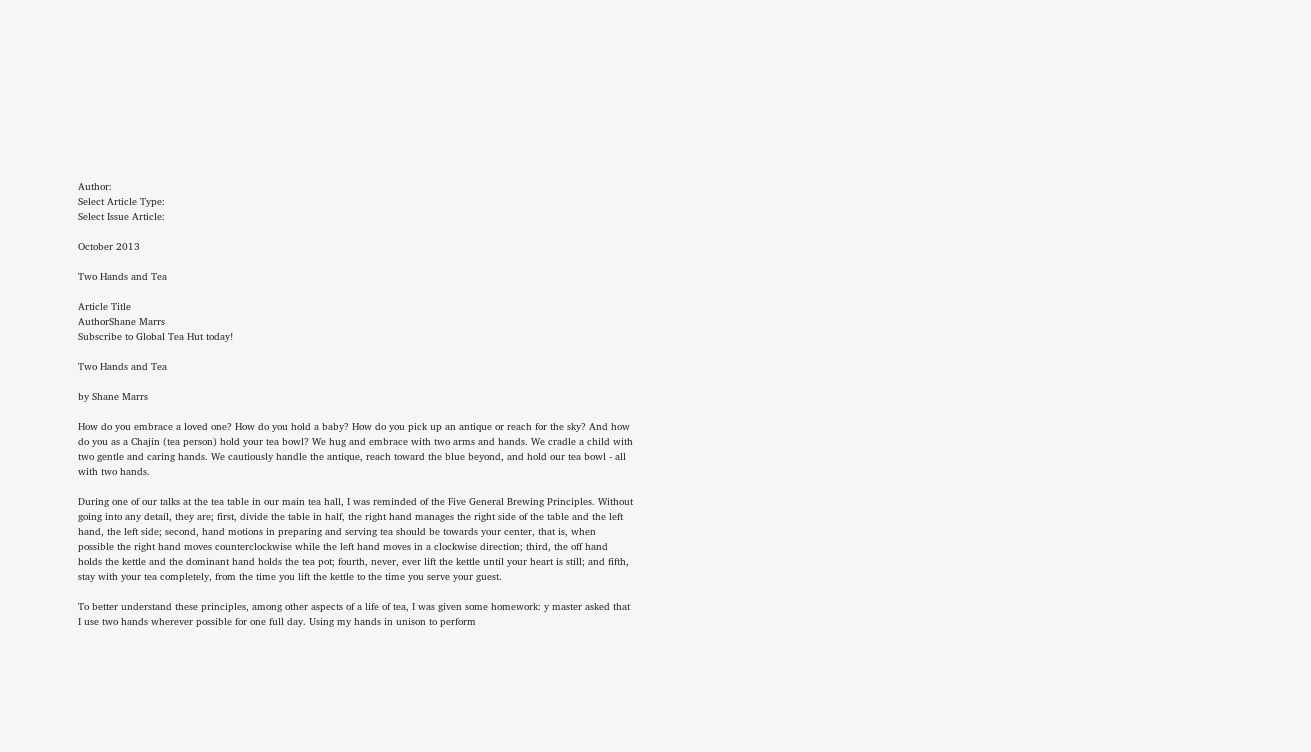Author:
Select Article Type:
Select Issue Article:

October 2013

Two Hands and Tea

Article Title
AuthorShane Marrs
Subscribe to Global Tea Hut today!

Two Hands and Tea

by Shane Marrs

How do you embrace a loved one? How do you hold a baby? How do you pick up an antique or reach for the sky? And how do you as a Chajin (tea person) hold your tea bowl? We hug and embrace with two arms and hands. We cradle a child with two gentle and caring hands. We cautiously handle the antique, reach toward the blue beyond, and hold our tea bowl - all with two hands.

During one of our talks at the tea table in our main tea hall, I was reminded of the Five General Brewing Principles. Without going into any detail, they are; first, divide the table in half, the right hand manages the right side of the table and the left hand, the left side; second, hand motions in preparing and serving tea should be towards your center, that is, when possible the right hand moves counterclockwise while the left hand moves in a clockwise direction; third, the off hand holds the kettle and the dominant hand holds the tea pot; fourth, never, ever lift the kettle until your heart is still; and fifth, stay with your tea completely, from the time you lift the kettle to the time you serve your guest.

To better understand these principles, among other aspects of a life of tea, I was given some homework: y master asked that I use two hands wherever possible for one full day. Using my hands in unison to perform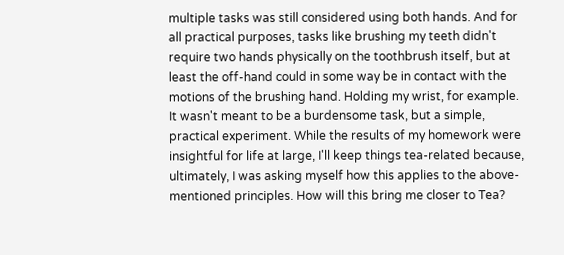multiple tasks was still considered using both hands. And for all practical purposes, tasks like brushing my teeth didn't require two hands physically on the toothbrush itself, but at least the off-hand could in some way be in contact with the motions of the brushing hand. Holding my wrist, for example. It wasn't meant to be a burdensome task, but a simple, practical experiment. While the results of my homework were insightful for life at large, I'll keep things tea-related because, ultimately, I was asking myself how this applies to the above-mentioned principles. How will this bring me closer to Tea?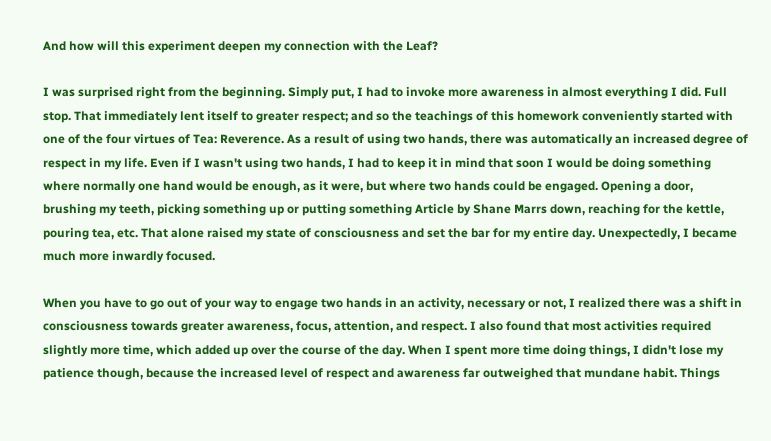And how will this experiment deepen my connection with the Leaf?

I was surprised right from the beginning. Simply put, I had to invoke more awareness in almost everything I did. Full stop. That immediately lent itself to greater respect; and so the teachings of this homework conveniently started with one of the four virtues of Tea: Reverence. As a result of using two hands, there was automatically an increased degree of respect in my life. Even if I wasn't using two hands, I had to keep it in mind that soon I would be doing something where normally one hand would be enough, as it were, but where two hands could be engaged. Opening a door, brushing my teeth, picking something up or putting something Article by Shane Marrs down, reaching for the kettle, pouring tea, etc. That alone raised my state of consciousness and set the bar for my entire day. Unexpectedly, I became much more inwardly focused.

When you have to go out of your way to engage two hands in an activity, necessary or not, I realized there was a shift in consciousness towards greater awareness, focus, attention, and respect. I also found that most activities required slightly more time, which added up over the course of the day. When I spent more time doing things, I didn't lose my patience though, because the increased level of respect and awareness far outweighed that mundane habit. Things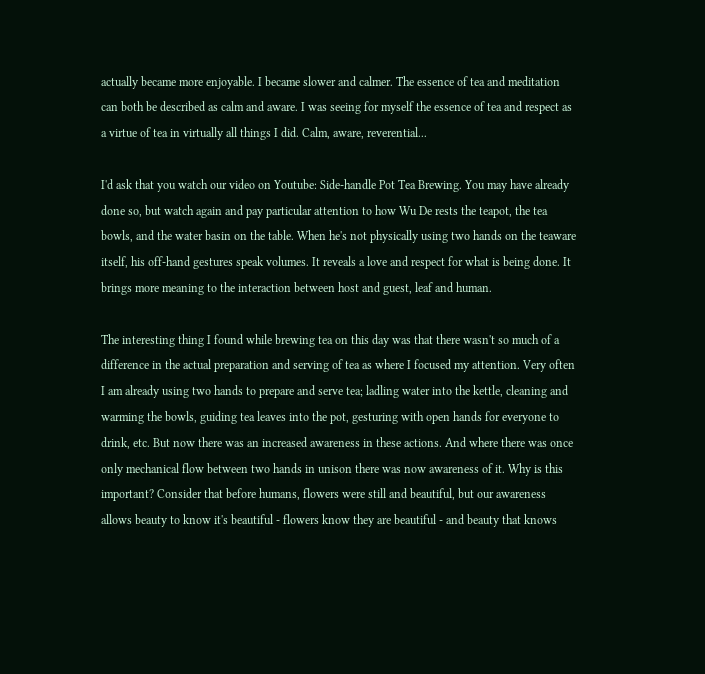actually became more enjoyable. I became slower and calmer. The essence of tea and meditation can both be described as calm and aware. I was seeing for myself the essence of tea and respect as a virtue of tea in virtually all things I did. Calm, aware, reverential...

I'd ask that you watch our video on Youtube: Side-handle Pot Tea Brewing. You may have already done so, but watch again and pay particular attention to how Wu De rests the teapot, the tea bowls, and the water basin on the table. When he's not physically using two hands on the teaware itself, his off-hand gestures speak volumes. It reveals a love and respect for what is being done. It brings more meaning to the interaction between host and guest, leaf and human.

The interesting thing I found while brewing tea on this day was that there wasn't so much of a difference in the actual preparation and serving of tea as where I focused my attention. Very often I am already using two hands to prepare and serve tea; ladling water into the kettle, cleaning and warming the bowls, guiding tea leaves into the pot, gesturing with open hands for everyone to drink, etc. But now there was an increased awareness in these actions. And where there was once only mechanical flow between two hands in unison there was now awareness of it. Why is this important? Consider that before humans, flowers were still and beautiful, but our awareness allows beauty to know it's beautiful - flowers know they are beautiful - and beauty that knows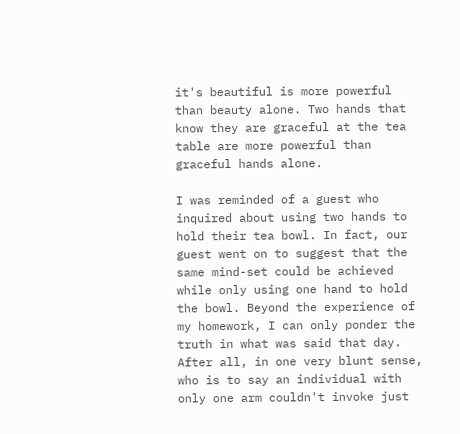it's beautiful is more powerful than beauty alone. Two hands that know they are graceful at the tea table are more powerful than graceful hands alone.

I was reminded of a guest who inquired about using two hands to hold their tea bowl. In fact, our guest went on to suggest that the same mind-set could be achieved while only using one hand to hold the bowl. Beyond the experience of my homework, I can only ponder the truth in what was said that day. After all, in one very blunt sense, who is to say an individual with only one arm couldn't invoke just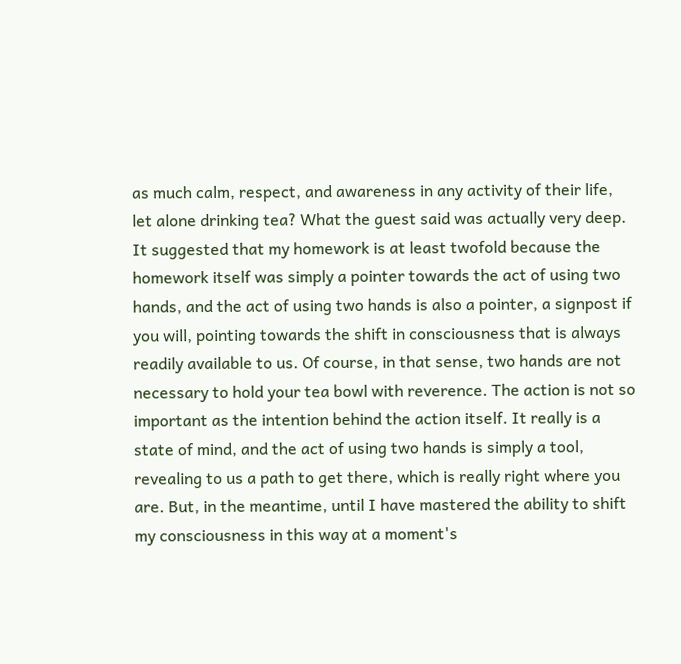as much calm, respect, and awareness in any activity of their life, let alone drinking tea? What the guest said was actually very deep. It suggested that my homework is at least twofold because the homework itself was simply a pointer towards the act of using two hands, and the act of using two hands is also a pointer, a signpost if you will, pointing towards the shift in consciousness that is always readily available to us. Of course, in that sense, two hands are not necessary to hold your tea bowl with reverence. The action is not so important as the intention behind the action itself. It really is a state of mind, and the act of using two hands is simply a tool, revealing to us a path to get there, which is really right where you are. But, in the meantime, until I have mastered the ability to shift my consciousness in this way at a moment's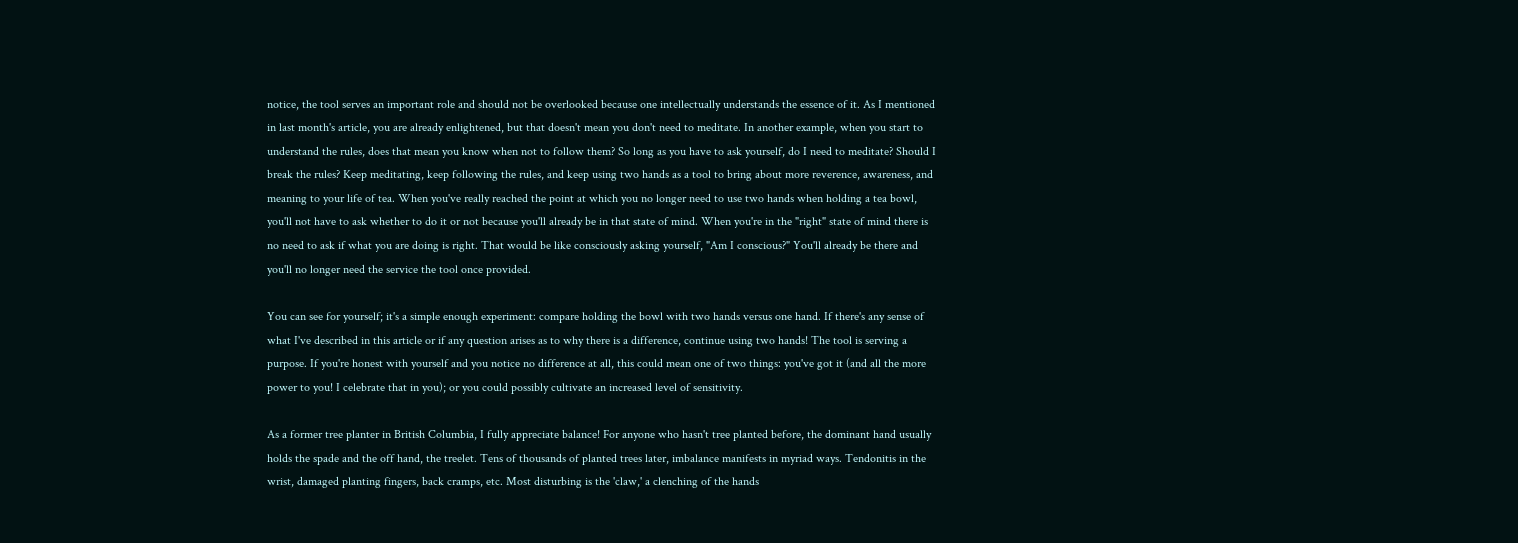notice, the tool serves an important role and should not be overlooked because one intellectually understands the essence of it. As I mentioned in last month's article, you are already enlightened, but that doesn't mean you don't need to meditate. In another example, when you start to understand the rules, does that mean you know when not to follow them? So long as you have to ask yourself, do I need to meditate? Should I break the rules? Keep meditating, keep following the rules, and keep using two hands as a tool to bring about more reverence, awareness, and meaning to your life of tea. When you've really reached the point at which you no longer need to use two hands when holding a tea bowl, you'll not have to ask whether to do it or not because you'll already be in that state of mind. When you're in the "right" state of mind there is no need to ask if what you are doing is right. That would be like consciously asking yourself, "Am I conscious?" You'll already be there and you'll no longer need the service the tool once provided.

You can see for yourself; it's a simple enough experiment: compare holding the bowl with two hands versus one hand. If there's any sense of what I've described in this article or if any question arises as to why there is a difference, continue using two hands! The tool is serving a purpose. If you're honest with yourself and you notice no difference at all, this could mean one of two things: you've got it (and all the more power to you! I celebrate that in you); or you could possibly cultivate an increased level of sensitivity.

As a former tree planter in British Columbia, I fully appreciate balance! For anyone who hasn't tree planted before, the dominant hand usually holds the spade and the off hand, the treelet. Tens of thousands of planted trees later, imbalance manifests in myriad ways. Tendonitis in the wrist, damaged planting fingers, back cramps, etc. Most disturbing is the 'claw,' a clenching of the hands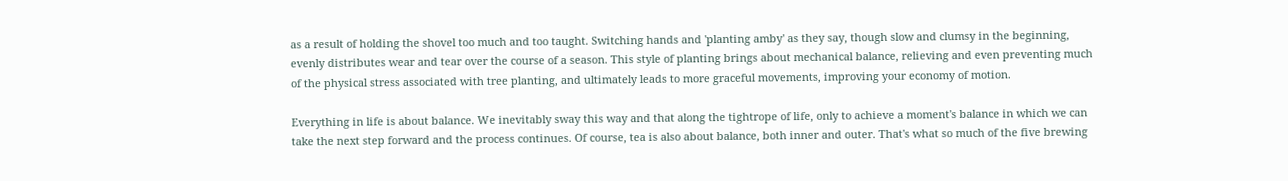as a result of holding the shovel too much and too taught. Switching hands and 'planting amby' as they say, though slow and clumsy in the beginning, evenly distributes wear and tear over the course of a season. This style of planting brings about mechanical balance, relieving and even preventing much of the physical stress associated with tree planting, and ultimately leads to more graceful movements, improving your economy of motion.

Everything in life is about balance. We inevitably sway this way and that along the tightrope of life, only to achieve a moment's balance in which we can take the next step forward and the process continues. Of course, tea is also about balance, both inner and outer. That's what so much of the five brewing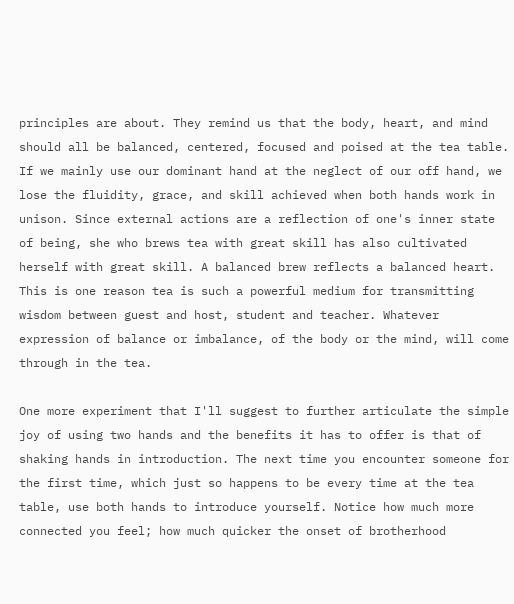principles are about. They remind us that the body, heart, and mind should all be balanced, centered, focused and poised at the tea table. If we mainly use our dominant hand at the neglect of our off hand, we lose the fluidity, grace, and skill achieved when both hands work in unison. Since external actions are a reflection of one's inner state of being, she who brews tea with great skill has also cultivated herself with great skill. A balanced brew reflects a balanced heart. This is one reason tea is such a powerful medium for transmitting wisdom between guest and host, student and teacher. Whatever expression of balance or imbalance, of the body or the mind, will come through in the tea.

One more experiment that I'll suggest to further articulate the simple joy of using two hands and the benefits it has to offer is that of shaking hands in introduction. The next time you encounter someone for the first time, which just so happens to be every time at the tea table, use both hands to introduce yourself. Notice how much more connected you feel; how much quicker the onset of brotherhood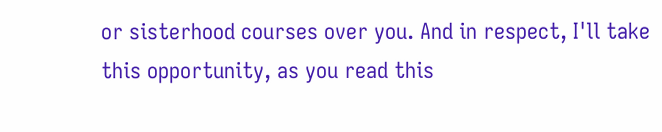or sisterhood courses over you. And in respect, I'll take this opportunity, as you read this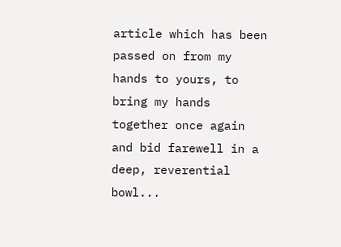article which has been passed on from my hands to yours, to bring my hands together once again and bid farewell in a deep, reverential bowl...